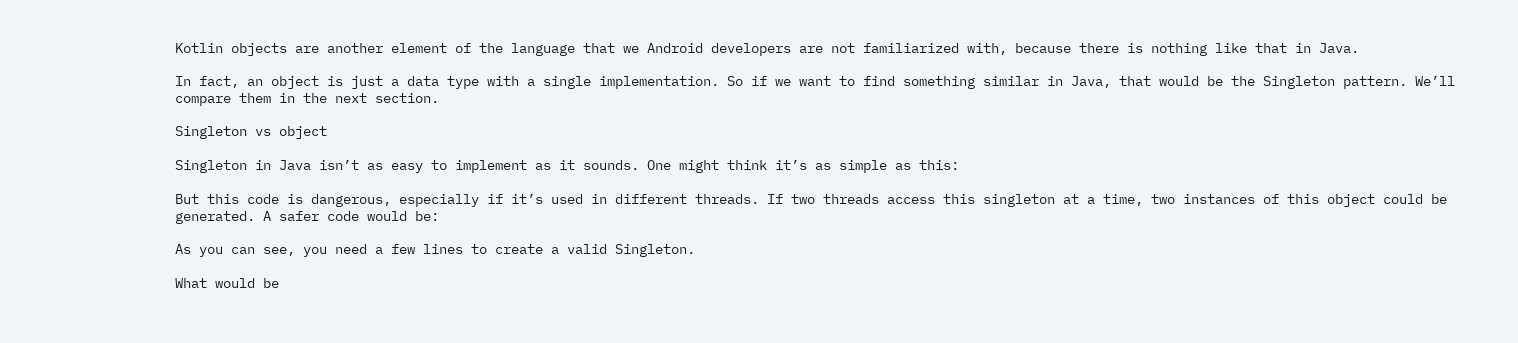Kotlin objects are another element of the language that we Android developers are not familiarized with, because there is nothing like that in Java.

In fact, an object is just a data type with a single implementation. So if we want to find something similar in Java, that would be the Singleton pattern. We’ll compare them in the next section.

Singleton vs object

Singleton in Java isn’t as easy to implement as it sounds. One might think it’s as simple as this:

But this code is dangerous, especially if it’s used in different threads. If two threads access this singleton at a time, two instances of this object could be generated. A safer code would be:

As you can see, you need a few lines to create a valid Singleton.

What would be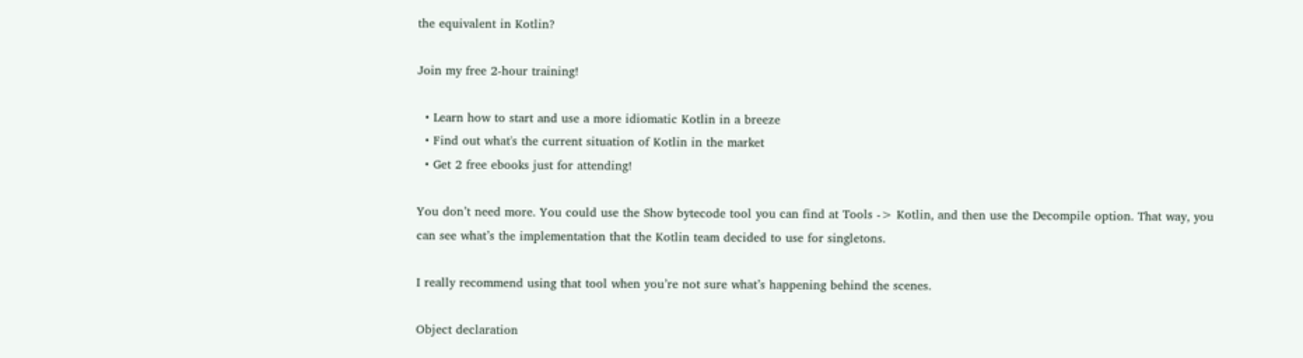the equivalent in Kotlin?

Join my free 2-hour training!

  • Learn how to start and use a more idiomatic Kotlin in a breeze
  • Find out what's the current situation of Kotlin in the market
  • Get 2 free ebooks just for attending!

You don’t need more. You could use the Show bytecode tool you can find at Tools -> Kotlin, and then use the Decompile option. That way, you can see what’s the implementation that the Kotlin team decided to use for singletons.

I really recommend using that tool when you’re not sure what’s happening behind the scenes.

Object declaration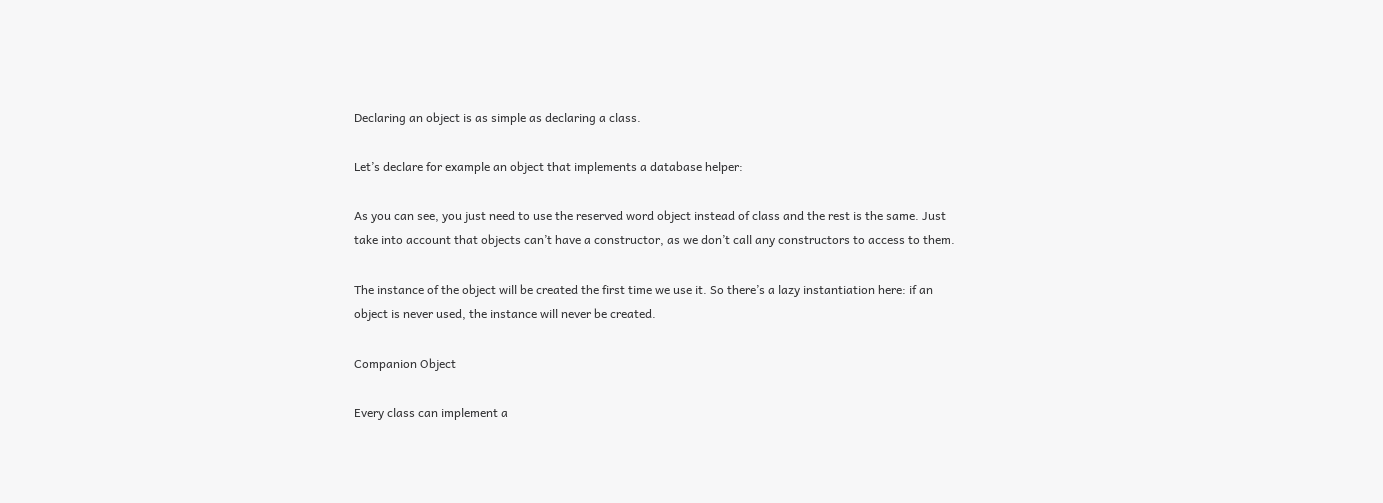Declaring an object is as simple as declaring a class.

Let’s declare for example an object that implements a database helper:

As you can see, you just need to use the reserved word object instead of class and the rest is the same. Just take into account that objects can’t have a constructor, as we don’t call any constructors to access to them.

The instance of the object will be created the first time we use it. So there’s a lazy instantiation here: if an object is never used, the instance will never be created.

Companion Object

Every class can implement a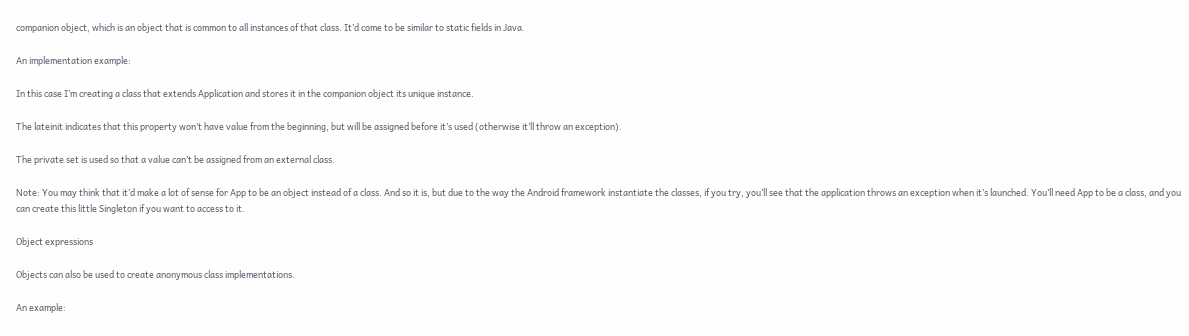companion object, which is an object that is common to all instances of that class. It’d come to be similar to static fields in Java.

An implementation example:

In this case I’m creating a class that extends Application and stores it in the companion object its unique instance.

The lateinit indicates that this property won’t have value from the beginning, but will be assigned before it’s used (otherwise it’ll throw an exception).

The private set is used so that a value can’t be assigned from an external class.

Note: You may think that it’d make a lot of sense for App to be an object instead of a class. And so it is, but due to the way the Android framework instantiate the classes, if you try, you’ll see that the application throws an exception when it’s launched. You’ll need App to be a class, and you can create this little Singleton if you want to access to it.

Object expressions

Objects can also be used to create anonymous class implementations.

An example: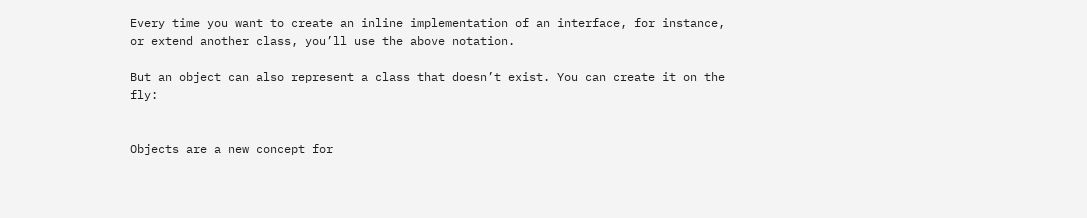Every time you want to create an inline implementation of an interface, for instance, or extend another class, you’ll use the above notation.

But an object can also represent a class that doesn’t exist. You can create it on the fly:


Objects are a new concept for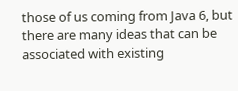those of us coming from Java 6, but there are many ideas that can be associated with existing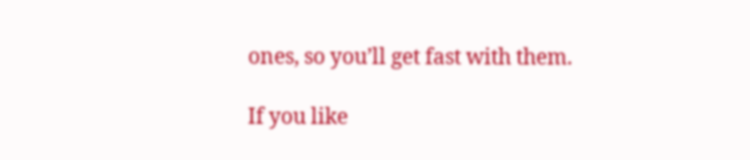ones, so you’ll get fast with them.

If you like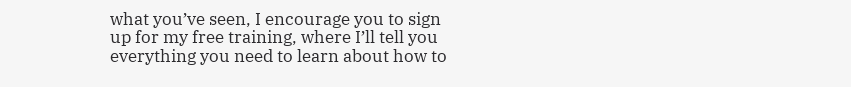what you’ve seen, I encourage you to sign up for my free training, where I’ll tell you everything you need to learn about how to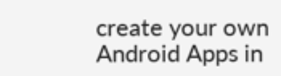create your own Android Apps in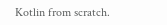Kotlin from scratch.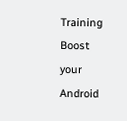Training Boost your Android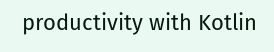productivity with Kotlin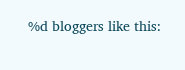%d bloggers like this: